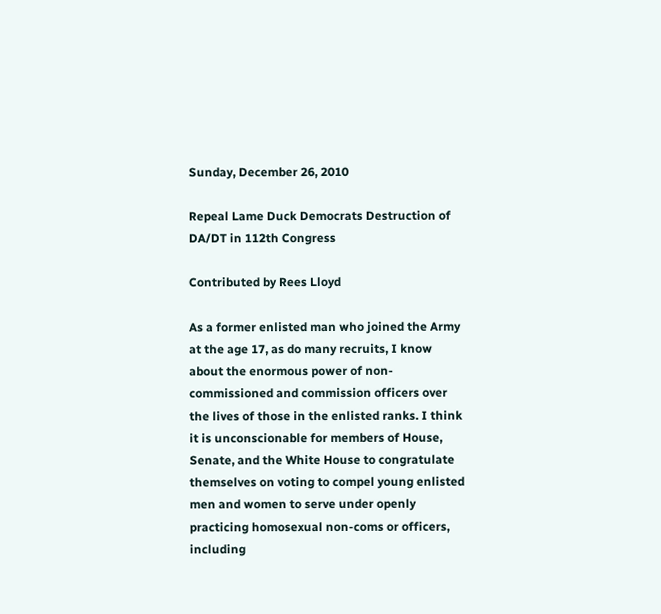Sunday, December 26, 2010

Repeal Lame Duck Democrats Destruction of DA/DT in 112th Congress

Contributed by Rees Lloyd

As a former enlisted man who joined the Army at the age 17, as do many recruits, I know about the enormous power of non-commissioned and commission officers over the lives of those in the enlisted ranks. I think it is unconscionable for members of House, Senate, and the White House to congratulate themselves on voting to compel young enlisted men and women to serve under openly practicing homosexual non-coms or officers, including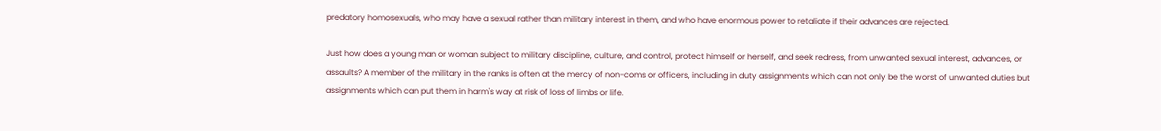predatory homosexuals, who may have a sexual rather than military interest in them, and who have enormous power to retaliate if their advances are rejected.

Just how does a young man or woman subject to military discipline, culture, and control, protect himself or herself, and seek redress, from unwanted sexual interest, advances, or assaults? A member of the military in the ranks is often at the mercy of non-coms or officers, including in duty assignments which can not only be the worst of unwanted duties but assignments which can put them in harm's way at risk of loss of limbs or life.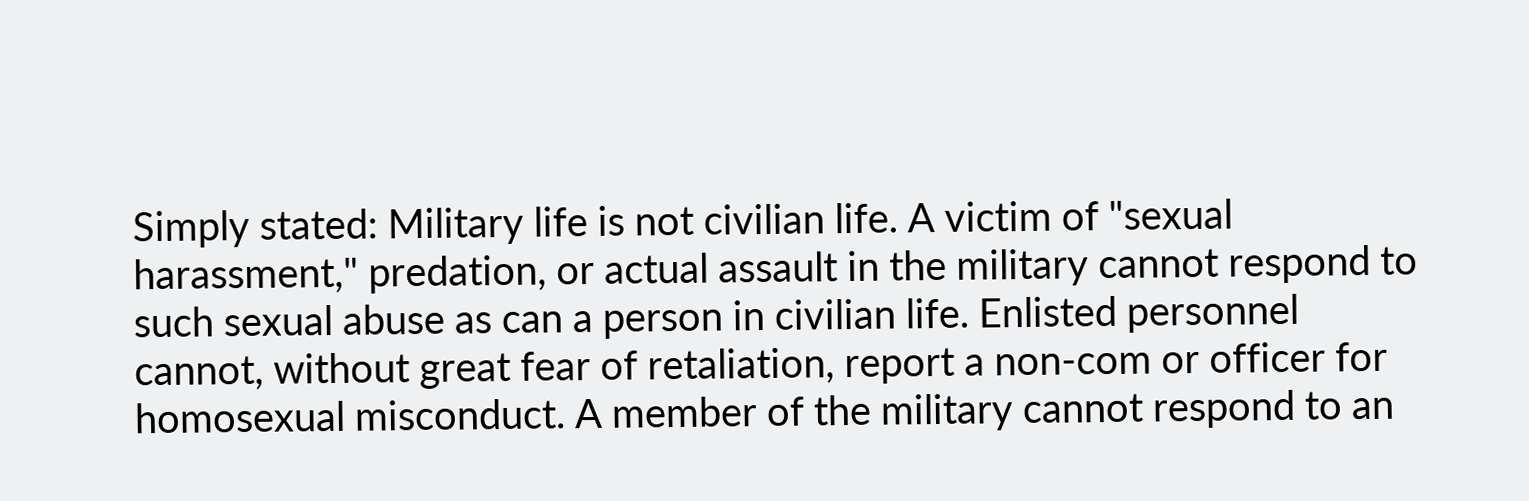Simply stated: Military life is not civilian life. A victim of "sexual harassment," predation, or actual assault in the military cannot respond to such sexual abuse as can a person in civilian life. Enlisted personnel cannot, without great fear of retaliation, report a non-com or officer for homosexual misconduct. A member of the military cannot respond to an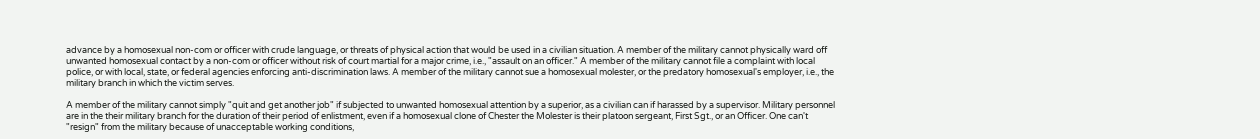advance by a homosexual non-com or officer with crude language, or threats of physical action that would be used in a civilian situation. A member of the military cannot physically ward off unwanted homosexual contact by a non-com or officer without risk of court martial for a major crime, i.e., "assault on an officer." A member of the military cannot file a complaint with local police, or with local, state, or federal agencies enforcing anti-discrimination laws. A member of the military cannot sue a homosexual molester, or the predatory homosexual's employer, i.e., the military branch in which the victim serves.

A member of the military cannot simply "quit and get another job" if subjected to unwanted homosexual attention by a superior, as a civilian can if harassed by a supervisor. Military personnel are in the their military branch for the duration of their period of enlistment, even if a homosexual clone of Chester the Molester is their platoon sergeant, First Sgt., or an Officer. One can't "resign" from the military because of unacceptable working conditions,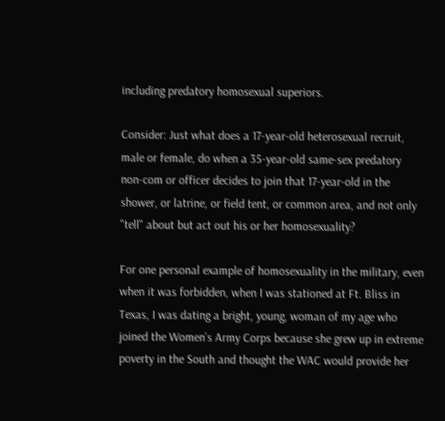including predatory homosexual superiors.

Consider: Just what does a 17-year-old heterosexual recruit, male or female, do when a 35-year-old same-sex predatory non-com or officer decides to join that 17-year-old in the shower, or latrine, or field tent, or common area, and not only "tell" about but act out his or her homosexuality?

For one personal example of homosexuality in the military, even when it was forbidden, when I was stationed at Ft. Bliss in Texas, I was dating a bright, young, woman of my age who joined the Women’s Army Corps because she grew up in extreme poverty in the South and thought the WAC would provide her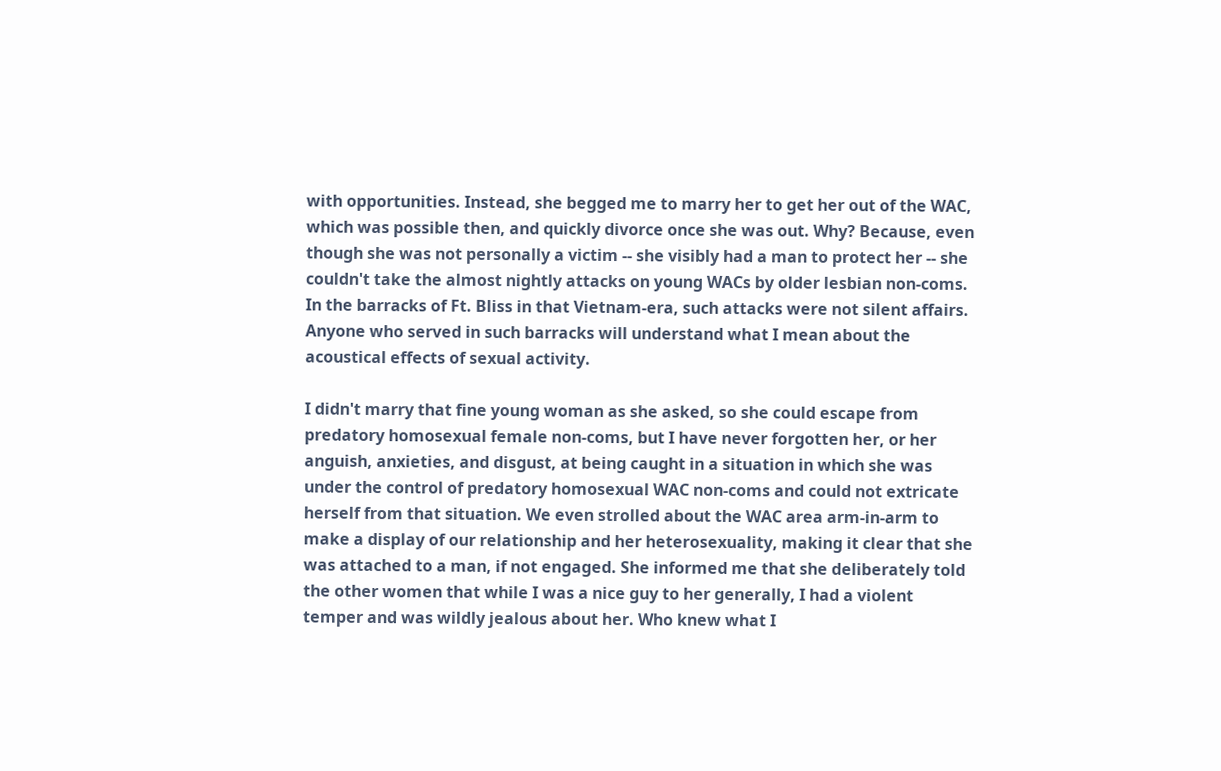with opportunities. Instead, she begged me to marry her to get her out of the WAC, which was possible then, and quickly divorce once she was out. Why? Because, even though she was not personally a victim -- she visibly had a man to protect her -- she couldn't take the almost nightly attacks on young WACs by older lesbian non-coms. In the barracks of Ft. Bliss in that Vietnam-era, such attacks were not silent affairs. Anyone who served in such barracks will understand what I mean about the acoustical effects of sexual activity.

I didn't marry that fine young woman as she asked, so she could escape from predatory homosexual female non-coms, but I have never forgotten her, or her anguish, anxieties, and disgust, at being caught in a situation in which she was under the control of predatory homosexual WAC non-coms and could not extricate herself from that situation. We even strolled about the WAC area arm-in-arm to make a display of our relationship and her heterosexuality, making it clear that she was attached to a man, if not engaged. She informed me that she deliberately told the other women that while I was a nice guy to her generally, I had a violent temper and was wildly jealous about her. Who knew what I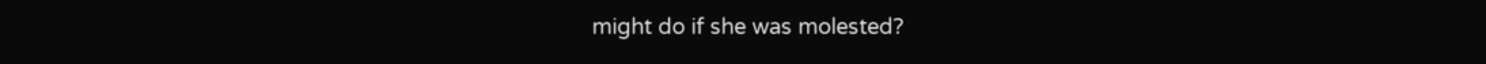might do if she was molested?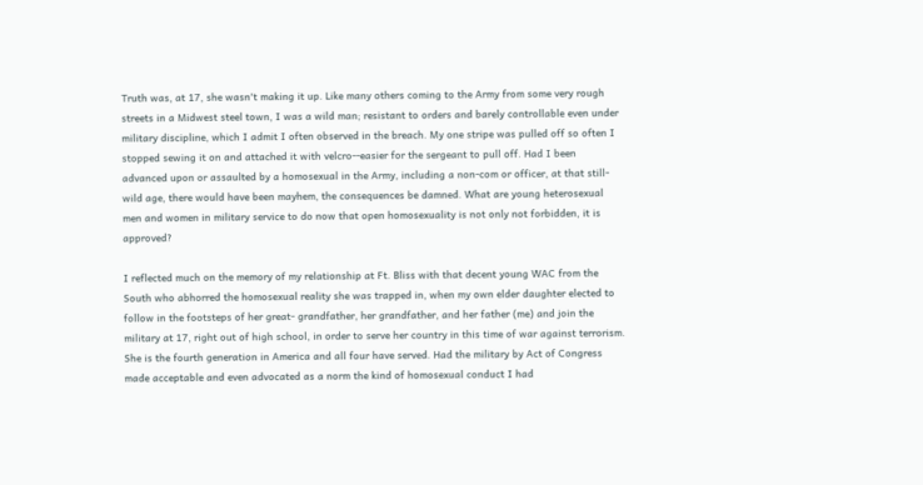Truth was, at 17, she wasn't making it up. Like many others coming to the Army from some very rough streets in a Midwest steel town, I was a wild man; resistant to orders and barely controllable even under military discipline, which I admit I often observed in the breach. My one stripe was pulled off so often I stopped sewing it on and attached it with velcro--easier for the sergeant to pull off. Had I been advanced upon or assaulted by a homosexual in the Army, including a non-com or officer, at that still-wild age, there would have been mayhem, the consequences be damned. What are young heterosexual men and women in military service to do now that open homosexuality is not only not forbidden, it is approved?

I reflected much on the memory of my relationship at Ft. Bliss with that decent young WAC from the South who abhorred the homosexual reality she was trapped in, when my own elder daughter elected to follow in the footsteps of her great- grandfather, her grandfather, and her father (me) and join the military at 17, right out of high school, in order to serve her country in this time of war against terrorism. She is the fourth generation in America and all four have served. Had the military by Act of Congress made acceptable and even advocated as a norm the kind of homosexual conduct I had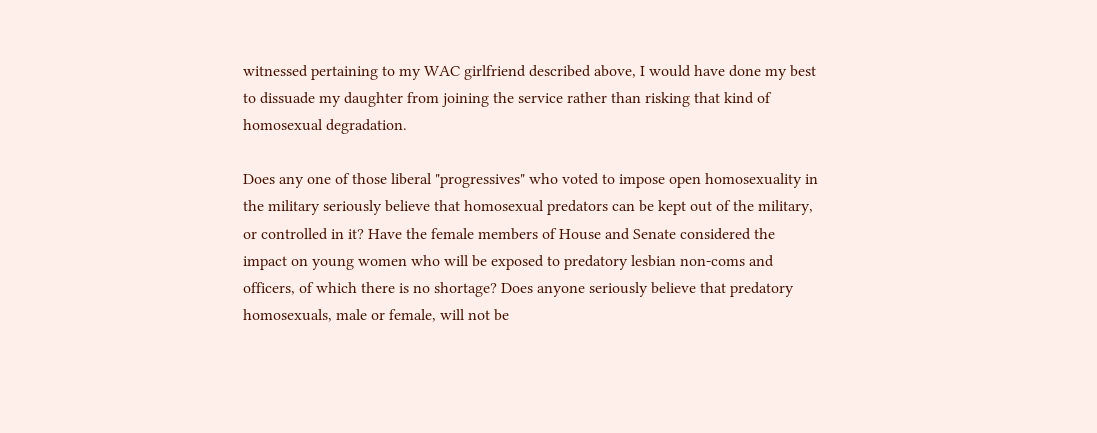witnessed pertaining to my WAC girlfriend described above, I would have done my best to dissuade my daughter from joining the service rather than risking that kind of homosexual degradation.

Does any one of those liberal "progressives" who voted to impose open homosexuality in the military seriously believe that homosexual predators can be kept out of the military, or controlled in it? Have the female members of House and Senate considered the impact on young women who will be exposed to predatory lesbian non-coms and officers, of which there is no shortage? Does anyone seriously believe that predatory homosexuals, male or female, will not be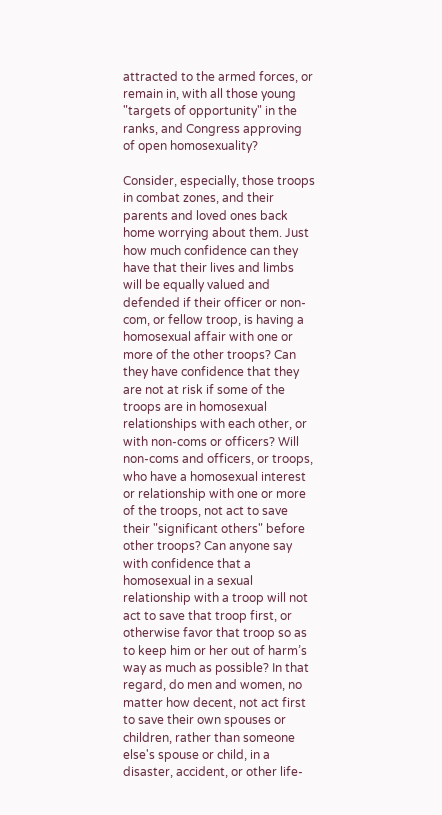attracted to the armed forces, or remain in, with all those young "targets of opportunity" in the ranks, and Congress approving of open homosexuality?

Consider, especially, those troops in combat zones, and their parents and loved ones back home worrying about them. Just how much confidence can they have that their lives and limbs will be equally valued and defended if their officer or non-com, or fellow troop, is having a homosexual affair with one or more of the other troops? Can they have confidence that they are not at risk if some of the troops are in homosexual relationships with each other, or with non-coms or officers? Will non-coms and officers, or troops, who have a homosexual interest or relationship with one or more of the troops, not act to save their "significant others" before other troops? Can anyone say with confidence that a homosexual in a sexual relationship with a troop will not act to save that troop first, or otherwise favor that troop so as to keep him or her out of harm’s way as much as possible? In that regard, do men and women, no matter how decent, not act first to save their own spouses or children, rather than someone else's spouse or child, in a disaster, accident, or other life-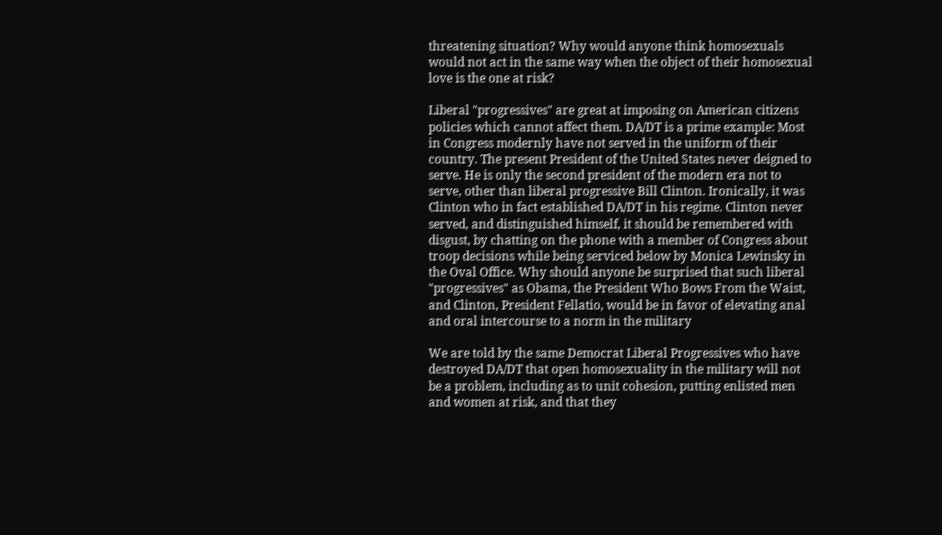threatening situation? Why would anyone think homosexuals would not act in the same way when the object of their homosexual love is the one at risk?

Liberal "progressives" are great at imposing on American citizens policies which cannot affect them. DA/DT is a prime example: Most in Congress modernly have not served in the uniform of their country. The present President of the United States never deigned to serve. He is only the second president of the modern era not to serve, other than liberal progressive Bill Clinton. Ironically, it was Clinton who in fact established DA/DT in his regime. Clinton never served, and distinguished himself, it should be remembered with disgust, by chatting on the phone with a member of Congress about troop decisions while being serviced below by Monica Lewinsky in the Oval Office. Why should anyone be surprised that such liberal "progressives" as Obama, the President Who Bows From the Waist, and Clinton, President Fellatio, would be in favor of elevating anal and oral intercourse to a norm in the military

We are told by the same Democrat Liberal Progressives who have destroyed DA/DT that open homosexuality in the military will not be a problem, including as to unit cohesion, putting enlisted men and women at risk, and that they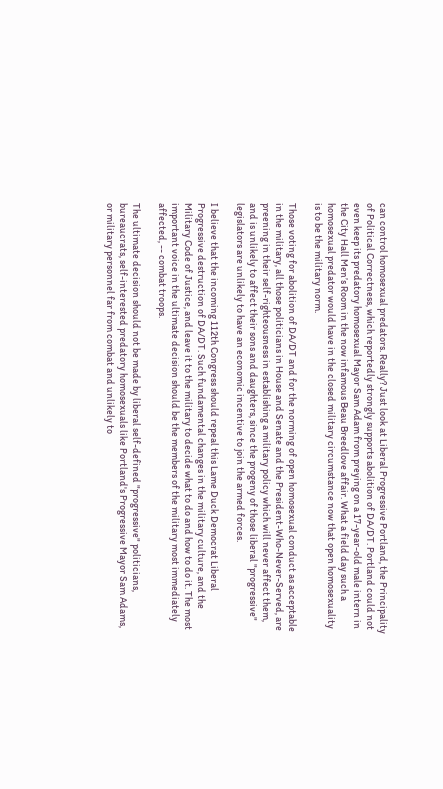can control homosexual predators. Really? Just look at Liberal Progressive Portland, the Principality of Political Correctness, which reportedly strongly supports abolition of DA/DT. Portland could not even keep its predatory homosexual Mayor Sam Adam from preying on a 17-year-old male intern in the City Hall Men’s Room in the now infamous Beau Breedlove affair. What a field day such a homosexual predator would have in the closed military circumstance now that open homosexuality is to be the military norm.

Those voting for abolition of DA/DT and for the norming of open homosexual conduct as acceptable in the military, all those politicians in House and Senate and the President-Who-Never-Served, are preening in their self-righteousness in establishing a military policy which will never affect them, and is unlikely to affect their sons and daughters, since the progeny of those liberal "progressive" legislators are unlikely to have an economic incentive to join the armed forces.

I believe that the incoming 112th Congress should repeal this Lame Duck Democrat Liberal Progressive destruction of DA/DT. Such fundamental changes in the military culture, and the Military Code of Justice, and leave it to the military to decide what to do and how to do it. The most important voice in the ultimate decision should be the members of the military most immediately affected, -- combat troops.

The ultimate decision should not be made by liberal self-defined "progressive" politicians, bureaucrats, self-interested predatory homosexuals like Portland's Progressive Mayor Sam Adams, or military personnel far from combat and unlikely to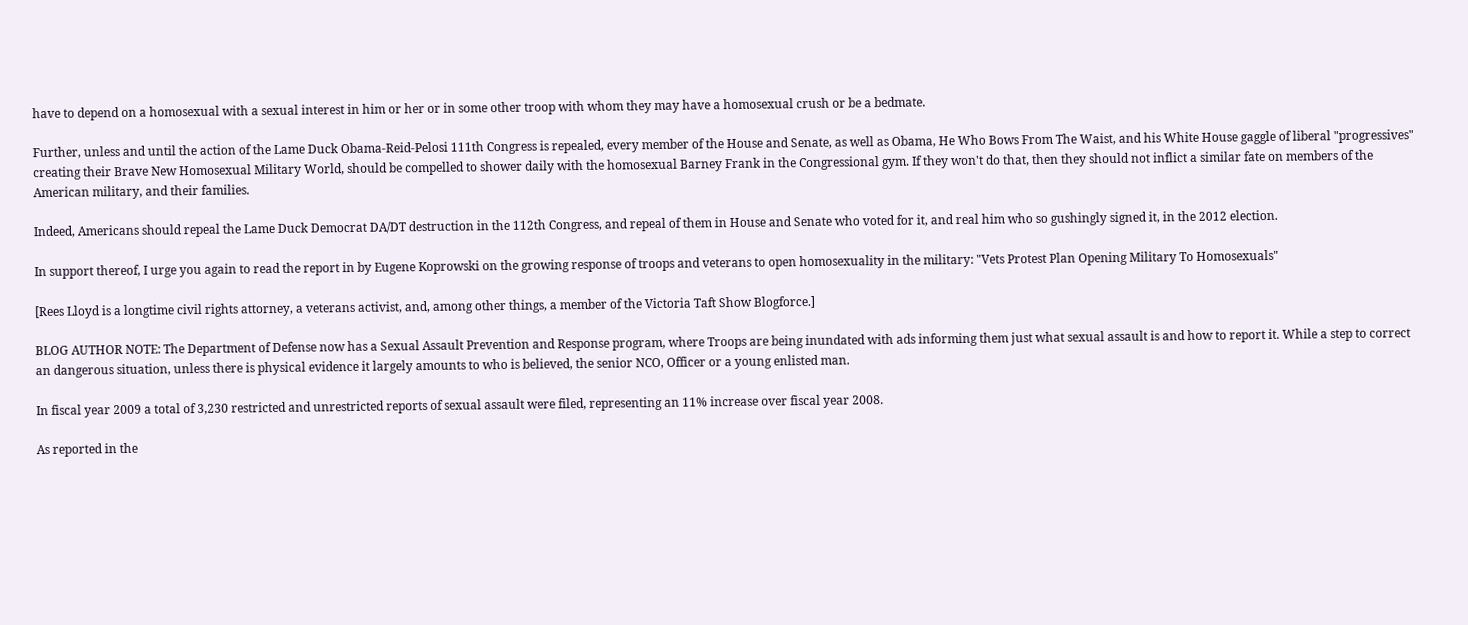have to depend on a homosexual with a sexual interest in him or her or in some other troop with whom they may have a homosexual crush or be a bedmate.

Further, unless and until the action of the Lame Duck Obama-Reid-Pelosi 111th Congress is repealed, every member of the House and Senate, as well as Obama, He Who Bows From The Waist, and his White House gaggle of liberal "progressives" creating their Brave New Homosexual Military World, should be compelled to shower daily with the homosexual Barney Frank in the Congressional gym. If they won't do that, then they should not inflict a similar fate on members of the American military, and their families.

Indeed, Americans should repeal the Lame Duck Democrat DA/DT destruction in the 112th Congress, and repeal of them in House and Senate who voted for it, and real him who so gushingly signed it, in the 2012 election.

In support thereof, I urge you again to read the report in by Eugene Koprowski on the growing response of troops and veterans to open homosexuality in the military: "Vets Protest Plan Opening Military To Homosexuals"

[Rees Lloyd is a longtime civil rights attorney, a veterans activist, and, among other things, a member of the Victoria Taft Show Blogforce.]

BLOG AUTHOR NOTE: The Department of Defense now has a Sexual Assault Prevention and Response program, where Troops are being inundated with ads informing them just what sexual assault is and how to report it. While a step to correct an dangerous situation, unless there is physical evidence it largely amounts to who is believed, the senior NCO, Officer or a young enlisted man.

In fiscal year 2009 a total of 3,230 restricted and unrestricted reports of sexual assault were filed, representing an 11% increase over fiscal year 2008.

As reported in the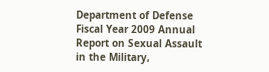Department of Defense Fiscal Year 2009 Annual Report on Sexual Assault in the Military,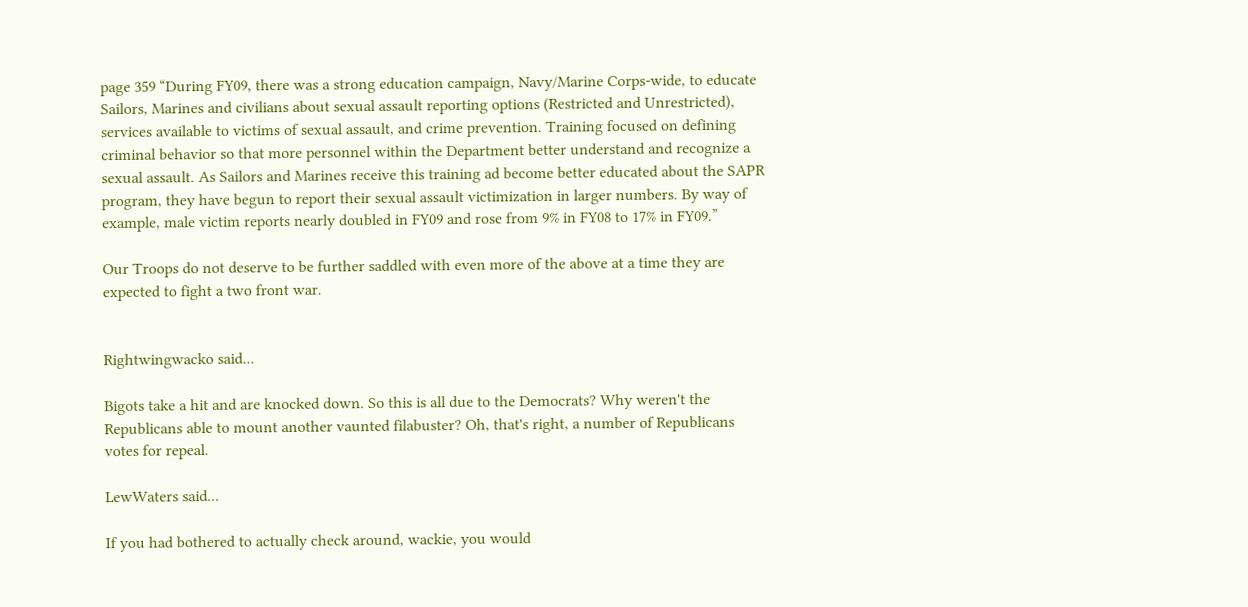page 359 “During FY09, there was a strong education campaign, Navy/Marine Corps-wide, to educate Sailors, Marines and civilians about sexual assault reporting options (Restricted and Unrestricted), services available to victims of sexual assault, and crime prevention. Training focused on defining criminal behavior so that more personnel within the Department better understand and recognize a sexual assault. As Sailors and Marines receive this training ad become better educated about the SAPR program, they have begun to report their sexual assault victimization in larger numbers. By way of example, male victim reports nearly doubled in FY09 and rose from 9% in FY08 to 17% in FY09.”

Our Troops do not deserve to be further saddled with even more of the above at a time they are expected to fight a two front war.


Rightwingwacko said...

Bigots take a hit and are knocked down. So this is all due to the Democrats? Why weren't the Republicans able to mount another vaunted filabuster? Oh, that's right, a number of Republicans votes for repeal.

LewWaters said...

If you had bothered to actually check around, wackie, you would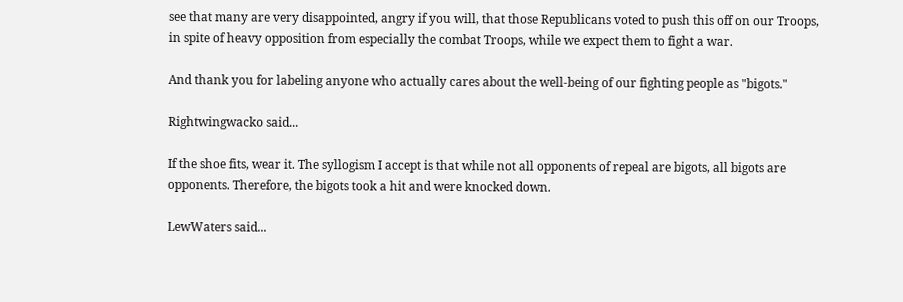see that many are very disappointed, angry if you will, that those Republicans voted to push this off on our Troops, in spite of heavy opposition from especially the combat Troops, while we expect them to fight a war.

And thank you for labeling anyone who actually cares about the well-being of our fighting people as "bigots."

Rightwingwacko said...

If the shoe fits, wear it. The syllogism I accept is that while not all opponents of repeal are bigots, all bigots are opponents. Therefore, the bigots took a hit and were knocked down.

LewWaters said...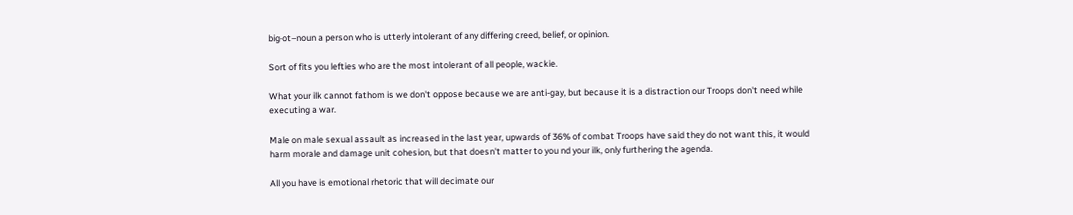big·ot–noun a person who is utterly intolerant of any differing creed, belief, or opinion.

Sort of fits you lefties who are the most intolerant of all people, wackie.

What your ilk cannot fathom is we don't oppose because we are anti-gay, but because it is a distraction our Troops don't need while executing a war.

Male on male sexual assault as increased in the last year, upwards of 36% of combat Troops have said they do not want this, it would harm morale and damage unit cohesion, but that doesn't matter to you nd your ilk, only furthering the agenda.

All you have is emotional rhetoric that will decimate our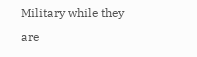Military while they are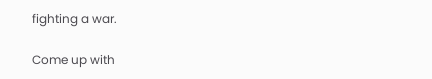fighting a war.

Come up with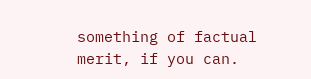something of factual merit, if you can.